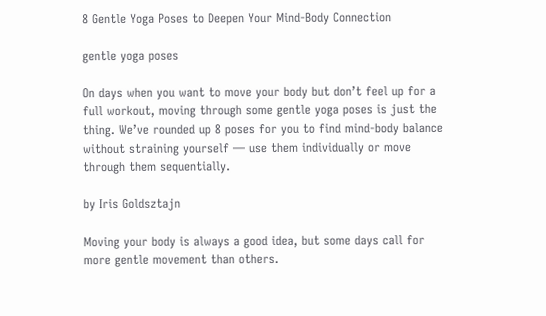8 Gentle Yoga Poses to Deepen Your Mind-Body Connection

gentle yoga poses

On days when you want to move your body but don’t feel up for a full workout, moving through some gentle yoga poses is just the thing. We’ve rounded up 8 poses for you to find mind-body balance without straining yourself — use them individually or move through them sequentially.

by Iris Goldsztajn

Moving your body is always a good idea, but some days call for more gentle movement than others.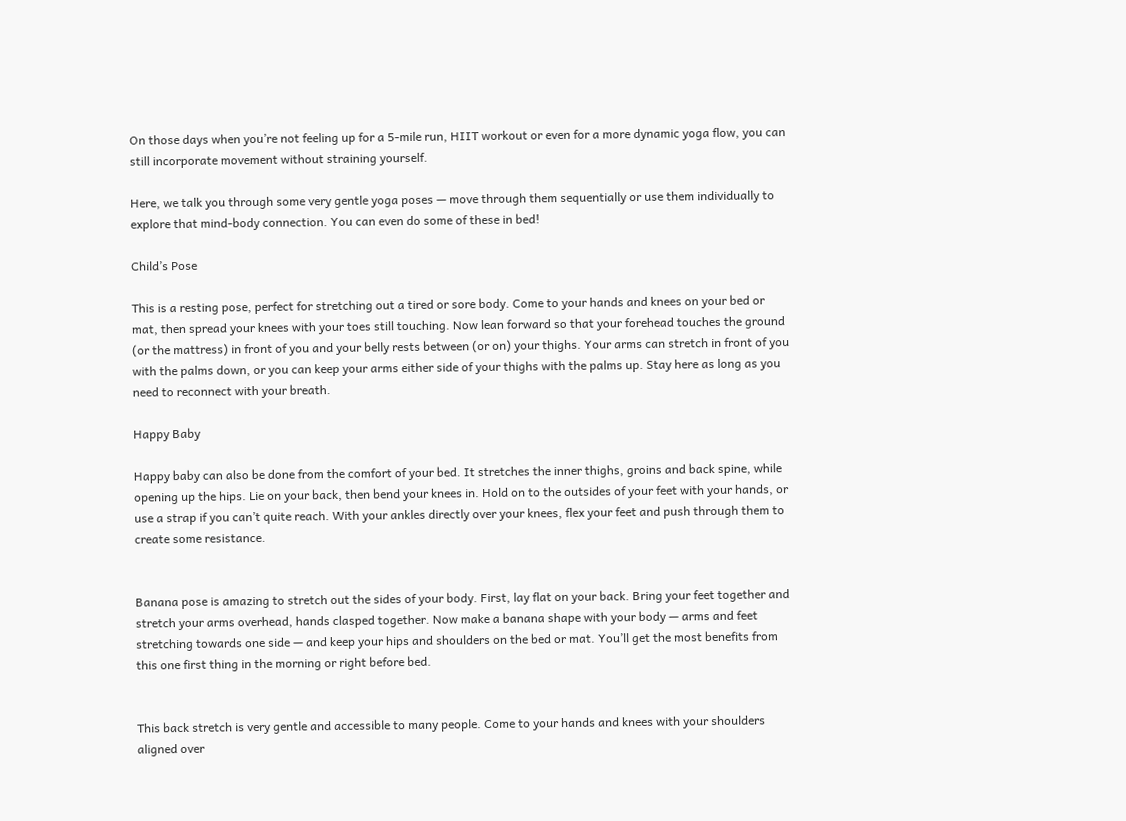On those days when you’re not feeling up for a 5-mile run, HIIT workout or even for a more dynamic yoga flow, you can still incorporate movement without straining yourself.

Here, we talk you through some very gentle yoga poses — move through them sequentially or use them individually to explore that mind-body connection. You can even do some of these in bed!

Child’s Pose

This is a resting pose, perfect for stretching out a tired or sore body. Come to your hands and knees on your bed or mat, then spread your knees with your toes still touching. Now lean forward so that your forehead touches the ground (or the mattress) in front of you and your belly rests between (or on) your thighs. Your arms can stretch in front of you with the palms down, or you can keep your arms either side of your thighs with the palms up. Stay here as long as you need to reconnect with your breath.

Happy Baby

Happy baby can also be done from the comfort of your bed. It stretches the inner thighs, groins and back spine, while opening up the hips. Lie on your back, then bend your knees in. Hold on to the outsides of your feet with your hands, or use a strap if you can’t quite reach. With your ankles directly over your knees, flex your feet and push through them to create some resistance.


Banana pose is amazing to stretch out the sides of your body. First, lay flat on your back. Bring your feet together and stretch your arms overhead, hands clasped together. Now make a banana shape with your body — arms and feet stretching towards one side — and keep your hips and shoulders on the bed or mat. You’ll get the most benefits from this one first thing in the morning or right before bed.


This back stretch is very gentle and accessible to many people. Come to your hands and knees with your shoulders aligned over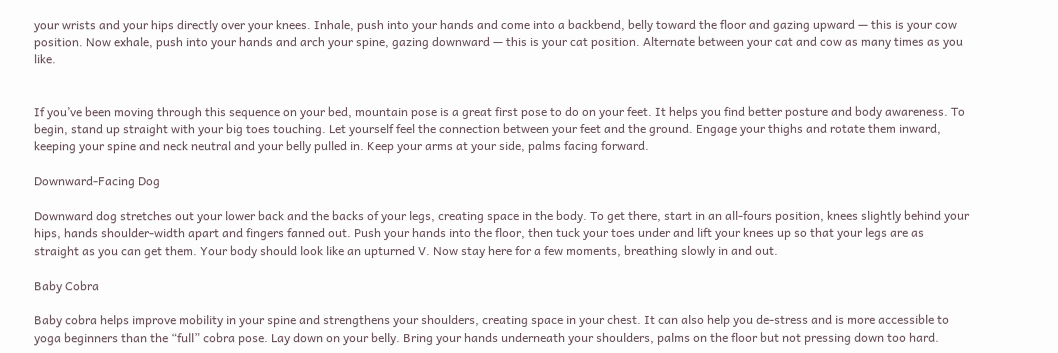your wrists and your hips directly over your knees. Inhale, push into your hands and come into a backbend, belly toward the floor and gazing upward — this is your cow position. Now exhale, push into your hands and arch your spine, gazing downward — this is your cat position. Alternate between your cat and cow as many times as you like.


If you’ve been moving through this sequence on your bed, mountain pose is a great first pose to do on your feet. It helps you find better posture and body awareness. To begin, stand up straight with your big toes touching. Let yourself feel the connection between your feet and the ground. Engage your thighs and rotate them inward, keeping your spine and neck neutral and your belly pulled in. Keep your arms at your side, palms facing forward.

Downward-Facing Dog

Downward dog stretches out your lower back and the backs of your legs, creating space in the body. To get there, start in an all-fours position, knees slightly behind your hips, hands shoulder-width apart and fingers fanned out. Push your hands into the floor, then tuck your toes under and lift your knees up so that your legs are as straight as you can get them. Your body should look like an upturned V. Now stay here for a few moments, breathing slowly in and out.

Baby Cobra

Baby cobra helps improve mobility in your spine and strengthens your shoulders, creating space in your chest. It can also help you de-stress and is more accessible to yoga beginners than the “full” cobra pose. Lay down on your belly. Bring your hands underneath your shoulders, palms on the floor but not pressing down too hard.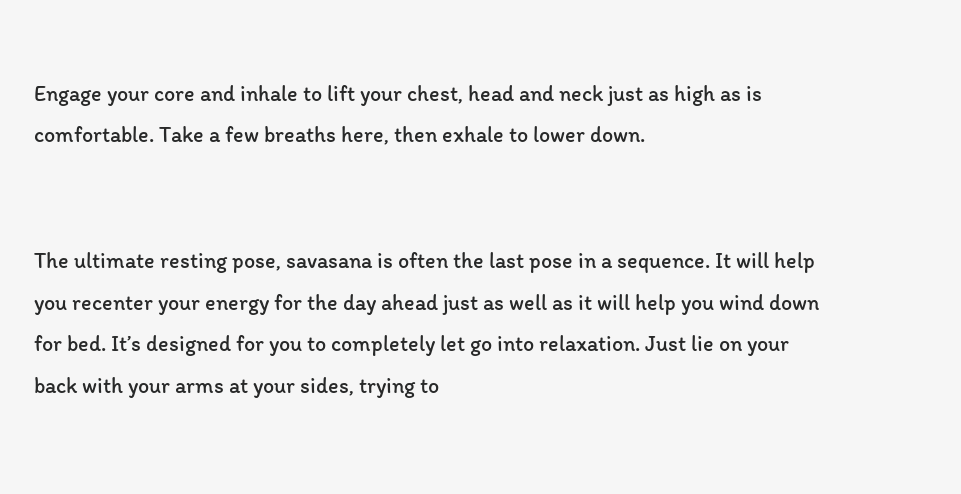Engage your core and inhale to lift your chest, head and neck just as high as is comfortable. Take a few breaths here, then exhale to lower down.


The ultimate resting pose, savasana is often the last pose in a sequence. It will help you recenter your energy for the day ahead just as well as it will help you wind down for bed. It’s designed for you to completely let go into relaxation. Just lie on your back with your arms at your sides, trying to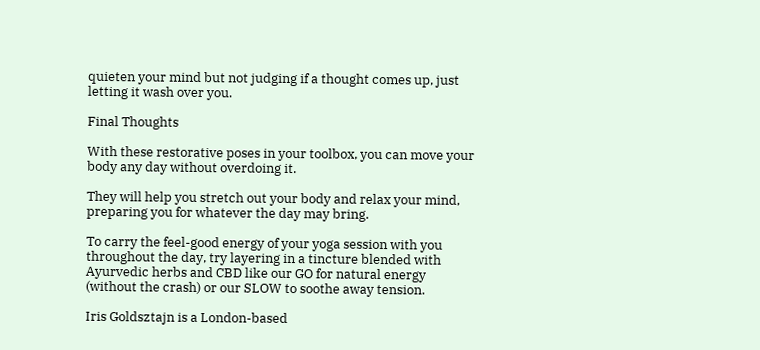quieten your mind but not judging if a thought comes up, just letting it wash over you.

Final Thoughts

With these restorative poses in your toolbox, you can move your body any day without overdoing it.

They will help you stretch out your body and relax your mind, preparing you for whatever the day may bring.

To carry the feel-good energy of your yoga session with you throughout the day, try layering in a tincture blended with Ayurvedic herbs and CBD like our GO for natural energy (without the crash) or our SLOW to soothe away tension.

Iris Goldsztajn is a London-based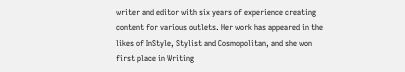writer and editor with six years of experience creating content for various outlets. Her work has appeared in the likes of InStyle, Stylist and Cosmopolitan, and she won first place in Writing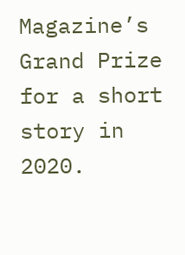Magazine’s Grand Prize for a short story in 2020.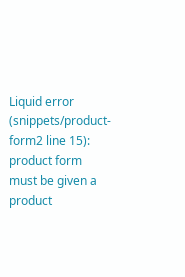Liquid error (snippets/product-form2 line 15): product form must be given a product